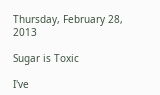Thursday, February 28, 2013

Sugar is Toxic

I've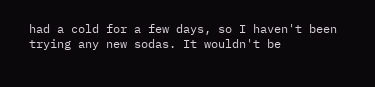had a cold for a few days, so I haven't been trying any new sodas. It wouldn't be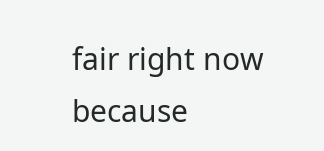fair right now because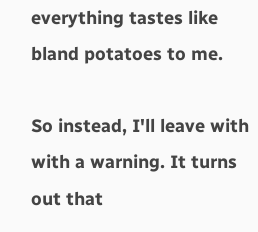everything tastes like bland potatoes to me.

So instead, I'll leave with with a warning. It turns out that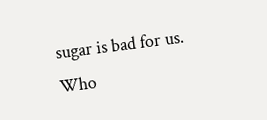sugar is bad for us. Who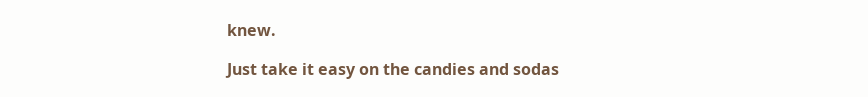knew.

Just take it easy on the candies and sodas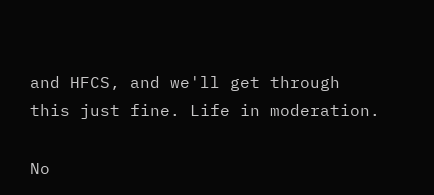and HFCS, and we'll get through this just fine. Life in moderation.

No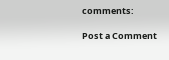comments:

Post a Comment